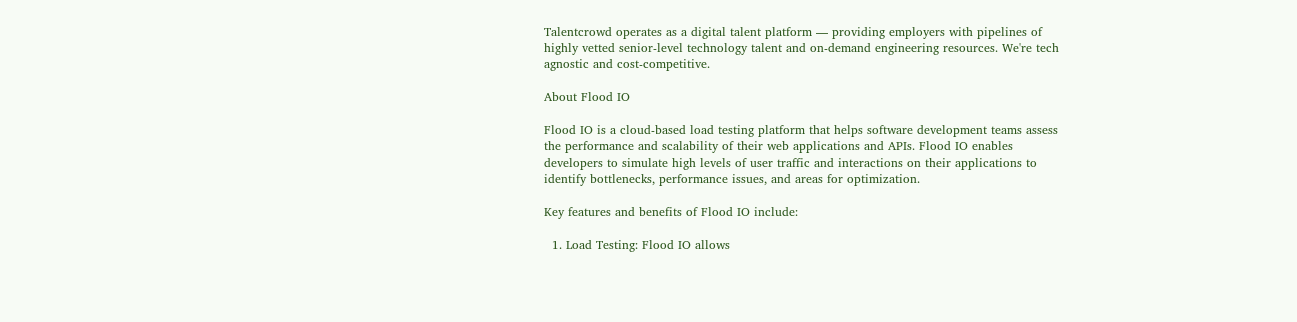Talentcrowd operates as a digital talent platform — providing employers with pipelines of highly vetted senior-level technology talent and on-demand engineering resources. We're tech agnostic and cost-competitive.

About Flood IO

Flood IO is a cloud-based load testing platform that helps software development teams assess the performance and scalability of their web applications and APIs. Flood IO enables developers to simulate high levels of user traffic and interactions on their applications to identify bottlenecks, performance issues, and areas for optimization.

Key features and benefits of Flood IO include:

  1. Load Testing: Flood IO allows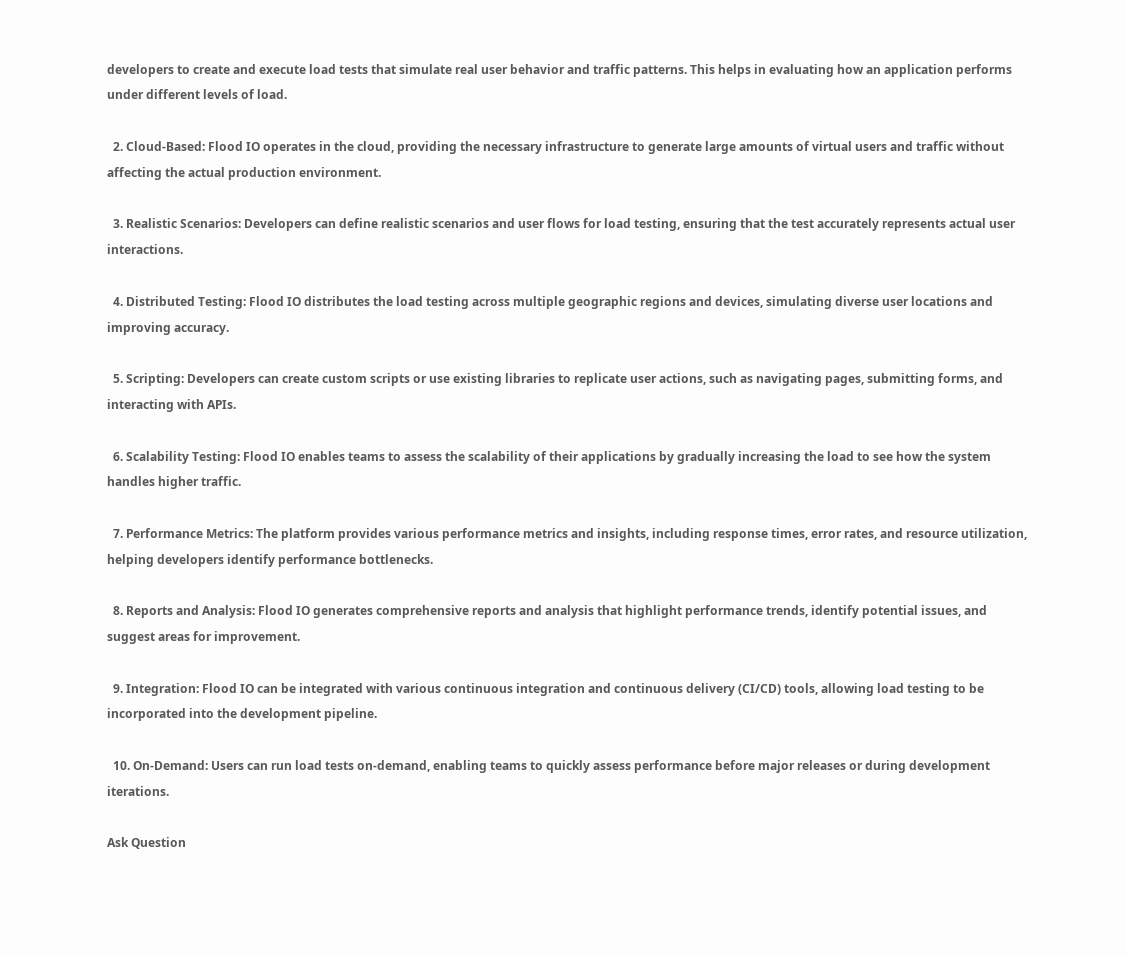developers to create and execute load tests that simulate real user behavior and traffic patterns. This helps in evaluating how an application performs under different levels of load.

  2. Cloud-Based: Flood IO operates in the cloud, providing the necessary infrastructure to generate large amounts of virtual users and traffic without affecting the actual production environment.

  3. Realistic Scenarios: Developers can define realistic scenarios and user flows for load testing, ensuring that the test accurately represents actual user interactions.

  4. Distributed Testing: Flood IO distributes the load testing across multiple geographic regions and devices, simulating diverse user locations and improving accuracy.

  5. Scripting: Developers can create custom scripts or use existing libraries to replicate user actions, such as navigating pages, submitting forms, and interacting with APIs.

  6. Scalability Testing: Flood IO enables teams to assess the scalability of their applications by gradually increasing the load to see how the system handles higher traffic.

  7. Performance Metrics: The platform provides various performance metrics and insights, including response times, error rates, and resource utilization, helping developers identify performance bottlenecks.

  8. Reports and Analysis: Flood IO generates comprehensive reports and analysis that highlight performance trends, identify potential issues, and suggest areas for improvement.

  9. Integration: Flood IO can be integrated with various continuous integration and continuous delivery (CI/CD) tools, allowing load testing to be incorporated into the development pipeline.

  10. On-Demand: Users can run load tests on-demand, enabling teams to quickly assess performance before major releases or during development iterations.

Ask Question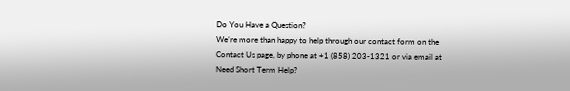Do You Have a Question?
We’re more than happy to help through our contact form on the Contact Us page, by phone at +1 (858) 203-1321 or via email at
Need Short Term Help?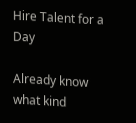Hire Talent for a Day

Already know what kind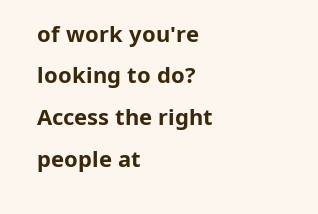of work you're looking to do?
Access the right people at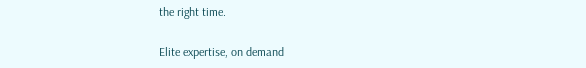the right time.

Elite expertise, on demand